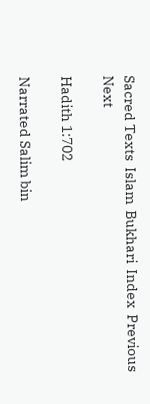Sacred Texts  Islam  Bukhari  Index  Previous  Next

Hadith 1:702

Narrated Salim bin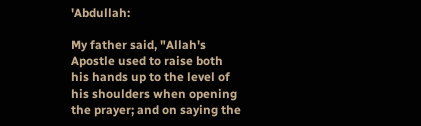'Abdullah:

My father said, "Allah's Apostle used to raise both his hands up to the level of his shoulders when opening the prayer; and on saying the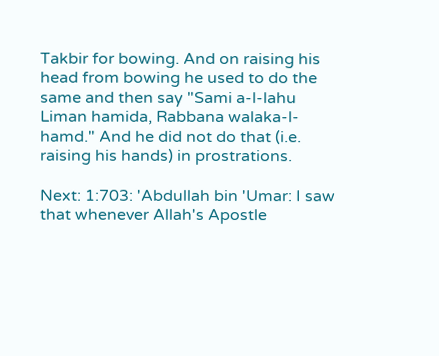Takbir for bowing. And on raising his head from bowing he used to do the same and then say "Sami a-l-lahu Liman hamida, Rabbana walaka-l-hamd." And he did not do that (i.e. raising his hands) in prostrations.

Next: 1:703: 'Abdullah bin 'Umar: I saw that whenever Allah's Apostle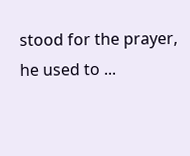stood for the prayer, he used to ...